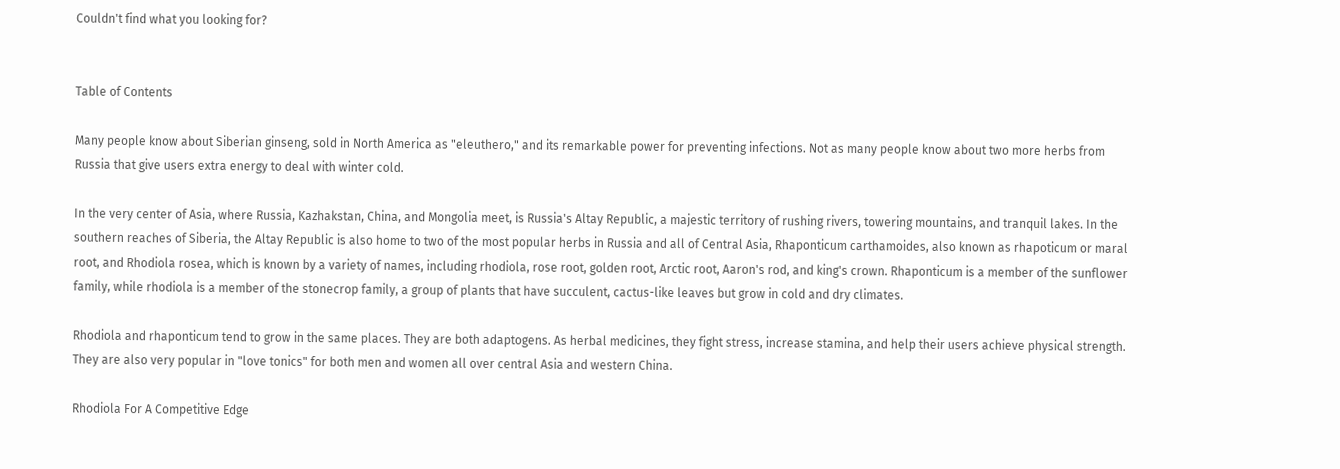Couldn't find what you looking for?


Table of Contents

Many people know about Siberian ginseng, sold in North America as "eleuthero," and its remarkable power for preventing infections. Not as many people know about two more herbs from Russia that give users extra energy to deal with winter cold.

In the very center of Asia, where Russia, Kazhakstan, China, and Mongolia meet, is Russia's Altay Republic, a majestic territory of rushing rivers, towering mountains, and tranquil lakes. In the southern reaches of Siberia, the Altay Republic is also home to two of the most popular herbs in Russia and all of Central Asia, Rhaponticum carthamoides, also known as rhapoticum or maral root, and Rhodiola rosea, which is known by a variety of names, including rhodiola, rose root, golden root, Arctic root, Aaron's rod, and king's crown. Rhaponticum is a member of the sunflower family, while rhodiola is a member of the stonecrop family, a group of plants that have succulent, cactus-like leaves but grow in cold and dry climates.

Rhodiola and rhaponticum tend to grow in the same places. They are both adaptogens. As herbal medicines, they fight stress, increase stamina, and help their users achieve physical strength. They are also very popular in "love tonics" for both men and women all over central Asia and western China.

Rhodiola For A Competitive Edge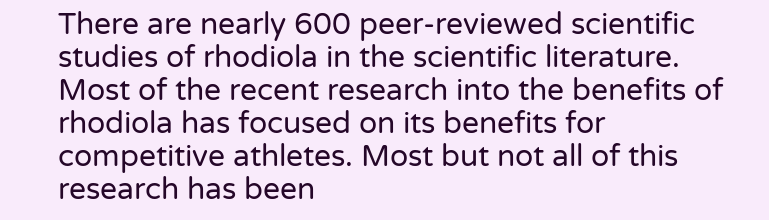There are nearly 600 peer-reviewed scientific studies of rhodiola in the scientific literature. Most of the recent research into the benefits of rhodiola has focused on its benefits for competitive athletes. Most but not all of this research has been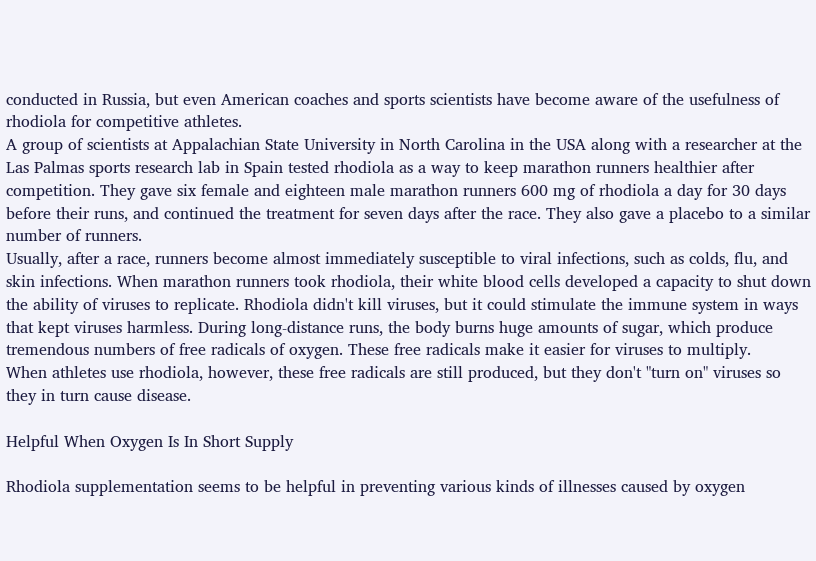conducted in Russia, but even American coaches and sports scientists have become aware of the usefulness of rhodiola for competitive athletes.
A group of scientists at Appalachian State University in North Carolina in the USA along with a researcher at the Las Palmas sports research lab in Spain tested rhodiola as a way to keep marathon runners healthier after competition. They gave six female and eighteen male marathon runners 600 mg of rhodiola a day for 30 days before their runs, and continued the treatment for seven days after the race. They also gave a placebo to a similar number of runners.
Usually, after a race, runners become almost immediately susceptible to viral infections, such as colds, flu, and skin infections. When marathon runners took rhodiola, their white blood cells developed a capacity to shut down the ability of viruses to replicate. Rhodiola didn't kill viruses, but it could stimulate the immune system in ways that kept viruses harmless. During long-distance runs, the body burns huge amounts of sugar, which produce tremendous numbers of free radicals of oxygen. These free radicals make it easier for viruses to multiply.
When athletes use rhodiola, however, these free radicals are still produced, but they don't "turn on" viruses so they in turn cause disease.

Helpful When Oxygen Is In Short Supply

Rhodiola supplementation seems to be helpful in preventing various kinds of illnesses caused by oxygen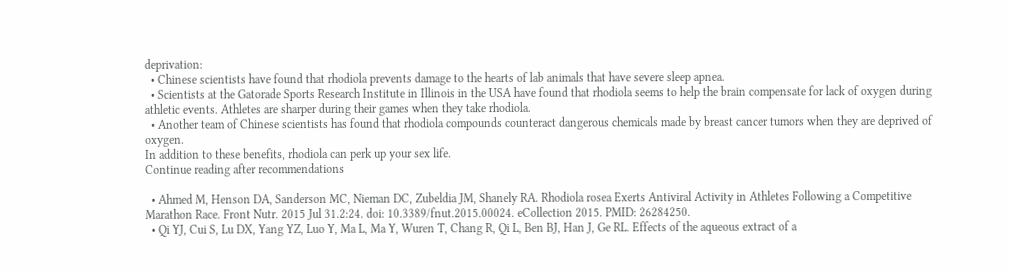deprivation:
  • Chinese scientists have found that rhodiola prevents damage to the hearts of lab animals that have severe sleep apnea.
  • Scientists at the Gatorade Sports Research Institute in Illinois in the USA have found that rhodiola seems to help the brain compensate for lack of oxygen during athletic events. Athletes are sharper during their games when they take rhodiola.
  • Another team of Chinese scientists has found that rhodiola compounds counteract dangerous chemicals made by breast cancer tumors when they are deprived of oxygen.
In addition to these benefits, rhodiola can perk up your sex life.
Continue reading after recommendations

  • Ahmed M, Henson DA, Sanderson MC, Nieman DC, Zubeldia JM, Shanely RA. Rhodiola rosea Exerts Antiviral Activity in Athletes Following a Competitive Marathon Race. Front Nutr. 2015 Jul 31.2:24. doi: 10.3389/fnut.2015.00024. eCollection 2015. PMID: 26284250.
  • Qi YJ, Cui S, Lu DX, Yang YZ, Luo Y, Ma L, Ma Y, Wuren T, Chang R, Qi L, Ben BJ, Han J, Ge RL. Effects of the aqueous extract of a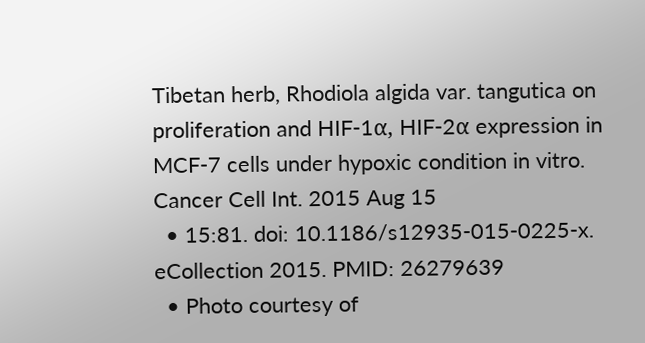Tibetan herb, Rhodiola algida var. tangutica on proliferation and HIF-1α, HIF-2α expression in MCF-7 cells under hypoxic condition in vitro. Cancer Cell Int. 2015 Aug 15
  • 15:81. doi: 10.1186/s12935-015-0225-x. eCollection 2015. PMID: 26279639
  • Photo courtesy of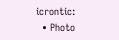icrontic:
  • Photo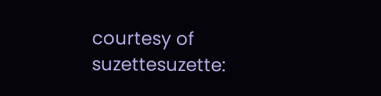courtesy of suzettesuzette: